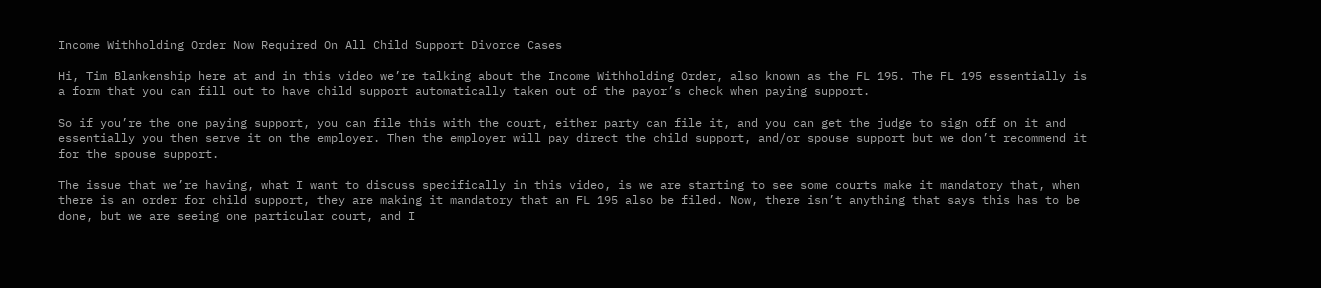Income Withholding Order Now Required On All Child Support Divorce Cases

Hi, Tim Blankenship here at and in this video we’re talking about the Income Withholding Order, also known as the FL 195. The FL 195 essentially is a form that you can fill out to have child support automatically taken out of the payor’s check when paying support.

So if you’re the one paying support, you can file this with the court, either party can file it, and you can get the judge to sign off on it and essentially you then serve it on the employer. Then the employer will pay direct the child support, and/or spouse support but we don’t recommend it for the spouse support.

The issue that we’re having, what I want to discuss specifically in this video, is we are starting to see some courts make it mandatory that, when there is an order for child support, they are making it mandatory that an FL 195 also be filed. Now, there isn’t anything that says this has to be done, but we are seeing one particular court, and I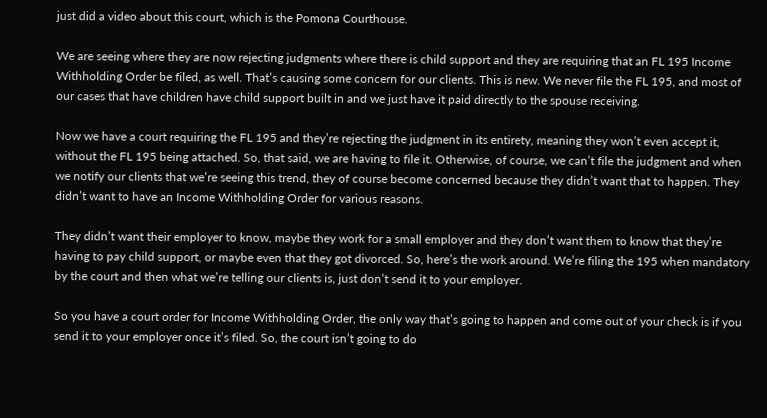just did a video about this court, which is the Pomona Courthouse.

We are seeing where they are now rejecting judgments where there is child support and they are requiring that an FL 195 Income Withholding Order be filed, as well. That’s causing some concern for our clients. This is new. We never file the FL 195, and most of our cases that have children have child support built in and we just have it paid directly to the spouse receiving.

Now we have a court requiring the FL 195 and they’re rejecting the judgment in its entirety, meaning they won’t even accept it, without the FL 195 being attached. So, that said, we are having to file it. Otherwise, of course, we can’t file the judgment and when we notify our clients that we’re seeing this trend, they of course become concerned because they didn’t want that to happen. They didn’t want to have an Income Withholding Order for various reasons.

They didn’t want their employer to know, maybe they work for a small employer and they don’t want them to know that they’re having to pay child support, or maybe even that they got divorced. So, here’s the work around. We’re filing the 195 when mandatory by the court and then what we’re telling our clients is, just don’t send it to your employer.

So you have a court order for Income Withholding Order, the only way that’s going to happen and come out of your check is if you send it to your employer once it’s filed. So, the court isn’t going to do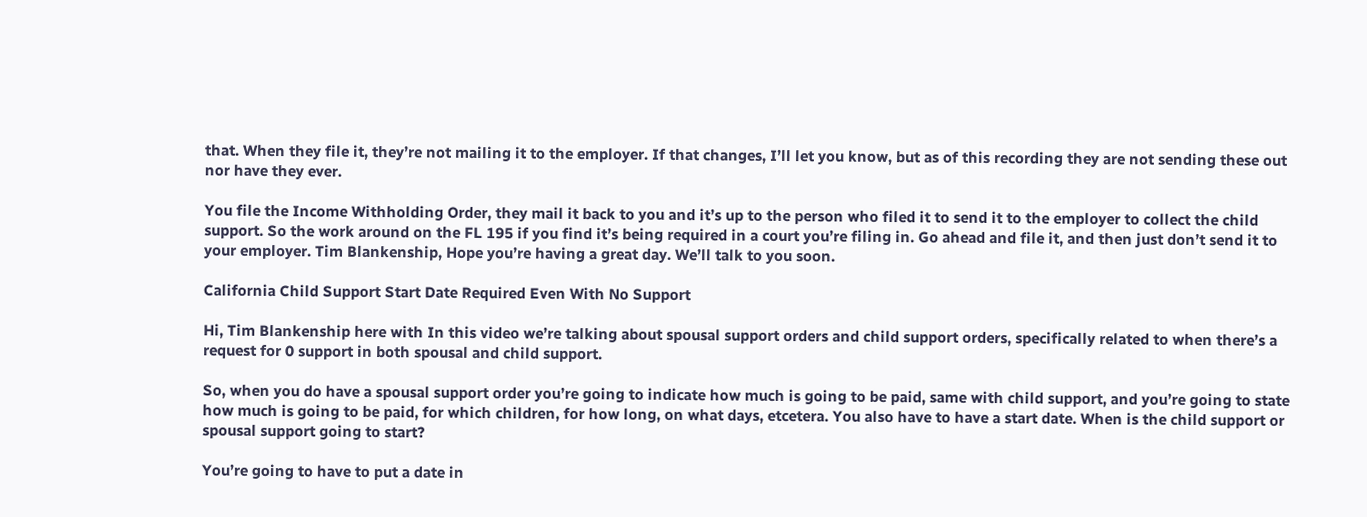that. When they file it, they’re not mailing it to the employer. If that changes, I’ll let you know, but as of this recording they are not sending these out nor have they ever.

You file the Income Withholding Order, they mail it back to you and it’s up to the person who filed it to send it to the employer to collect the child support. So the work around on the FL 195 if you find it’s being required in a court you’re filing in. Go ahead and file it, and then just don’t send it to your employer. Tim Blankenship, Hope you’re having a great day. We’ll talk to you soon.

California Child Support Start Date Required Even With No Support

Hi, Tim Blankenship here with In this video we’re talking about spousal support orders and child support orders, specifically related to when there’s a request for 0 support in both spousal and child support.

So, when you do have a spousal support order you’re going to indicate how much is going to be paid, same with child support, and you’re going to state how much is going to be paid, for which children, for how long, on what days, etcetera. You also have to have a start date. When is the child support or spousal support going to start?

You’re going to have to put a date in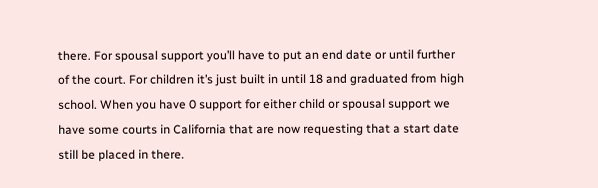there. For spousal support you’ll have to put an end date or until further of the court. For children it’s just built in until 18 and graduated from high school. When you have 0 support for either child or spousal support we have some courts in California that are now requesting that a start date still be placed in there.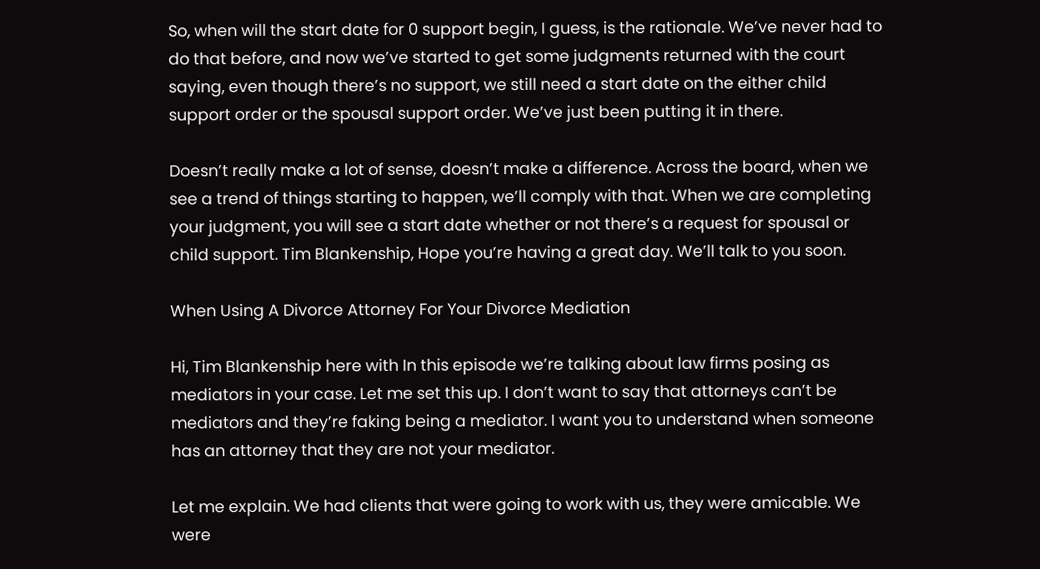So, when will the start date for 0 support begin, I guess, is the rationale. We’ve never had to do that before, and now we’ve started to get some judgments returned with the court saying, even though there’s no support, we still need a start date on the either child support order or the spousal support order. We’ve just been putting it in there.

Doesn’t really make a lot of sense, doesn’t make a difference. Across the board, when we see a trend of things starting to happen, we’ll comply with that. When we are completing your judgment, you will see a start date whether or not there’s a request for spousal or child support. Tim Blankenship, Hope you’re having a great day. We’ll talk to you soon.

When Using A Divorce Attorney For Your Divorce Mediation

Hi, Tim Blankenship here with In this episode we’re talking about law firms posing as mediators in your case. Let me set this up. I don’t want to say that attorneys can’t be mediators and they’re faking being a mediator. I want you to understand when someone has an attorney that they are not your mediator.

Let me explain. We had clients that were going to work with us, they were amicable. We were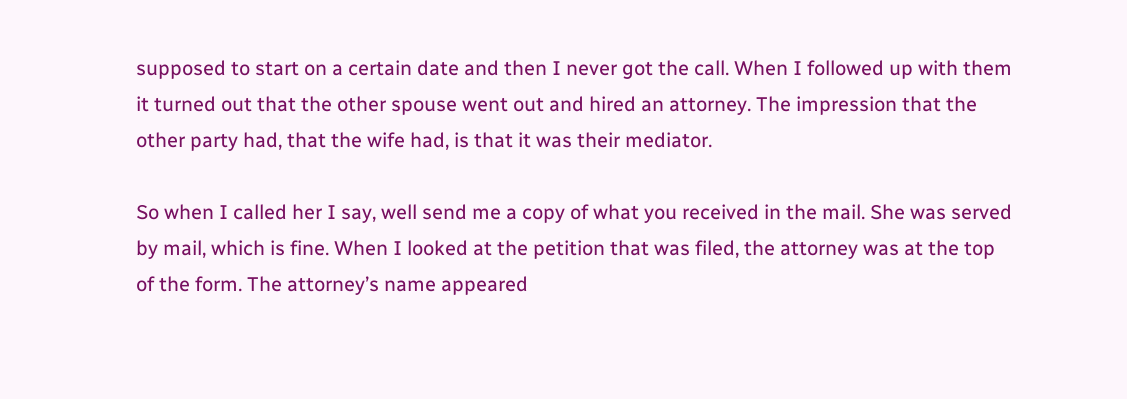supposed to start on a certain date and then I never got the call. When I followed up with them it turned out that the other spouse went out and hired an attorney. The impression that the other party had, that the wife had, is that it was their mediator.

So when I called her I say, well send me a copy of what you received in the mail. She was served by mail, which is fine. When I looked at the petition that was filed, the attorney was at the top of the form. The attorney’s name appeared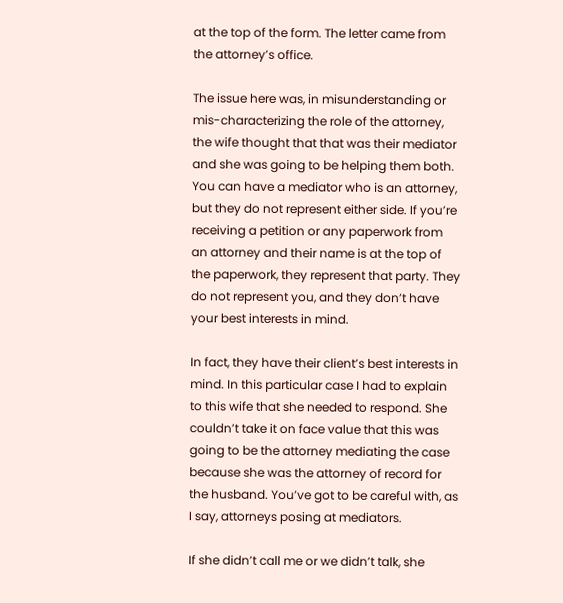at the top of the form. The letter came from the attorney’s office.

The issue here was, in misunderstanding or mis-characterizing the role of the attorney, the wife thought that that was their mediator and she was going to be helping them both. You can have a mediator who is an attorney, but they do not represent either side. If you’re receiving a petition or any paperwork from an attorney and their name is at the top of the paperwork, they represent that party. They do not represent you, and they don’t have your best interests in mind.

In fact, they have their client’s best interests in mind. In this particular case I had to explain to this wife that she needed to respond. She couldn’t take it on face value that this was going to be the attorney mediating the case because she was the attorney of record for the husband. You’ve got to be careful with, as I say, attorneys posing at mediators.

If she didn’t call me or we didn’t talk, she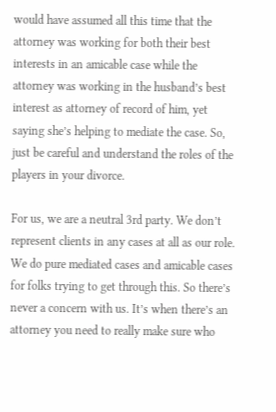would have assumed all this time that the attorney was working for both their best interests in an amicable case while the attorney was working in the husband’s best interest as attorney of record of him, yet saying she’s helping to mediate the case. So, just be careful and understand the roles of the players in your divorce.

For us, we are a neutral 3rd party. We don’t represent clients in any cases at all as our role. We do pure mediated cases and amicable cases for folks trying to get through this. So there’s never a concern with us. It’s when there’s an attorney you need to really make sure who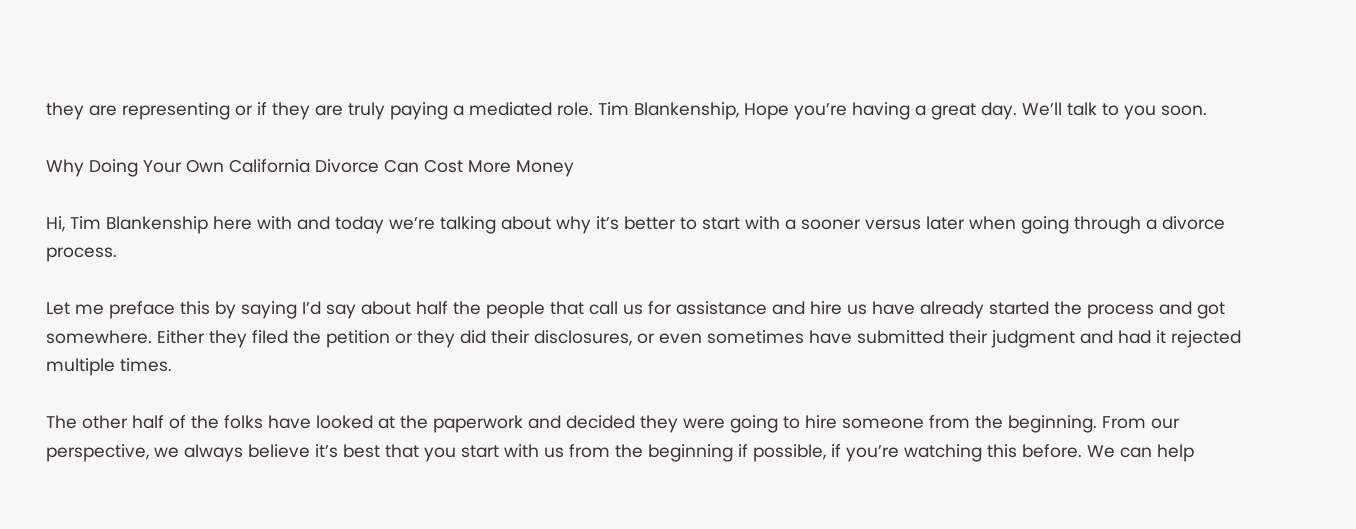they are representing or if they are truly paying a mediated role. Tim Blankenship, Hope you’re having a great day. We’ll talk to you soon.

Why Doing Your Own California Divorce Can Cost More Money

Hi, Tim Blankenship here with and today we’re talking about why it’s better to start with a sooner versus later when going through a divorce process.

Let me preface this by saying I’d say about half the people that call us for assistance and hire us have already started the process and got somewhere. Either they filed the petition or they did their disclosures, or even sometimes have submitted their judgment and had it rejected multiple times.

The other half of the folks have looked at the paperwork and decided they were going to hire someone from the beginning. From our perspective, we always believe it’s best that you start with us from the beginning if possible, if you’re watching this before. We can help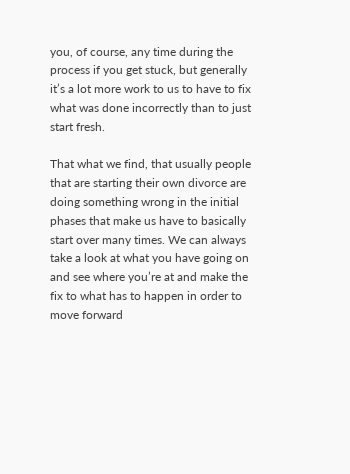you, of course, any time during the process if you get stuck, but generally it’s a lot more work to us to have to fix what was done incorrectly than to just start fresh.

That what we find, that usually people that are starting their own divorce are doing something wrong in the initial phases that make us have to basically start over many times. We can always take a look at what you have going on and see where you’re at and make the fix to what has to happen in order to move forward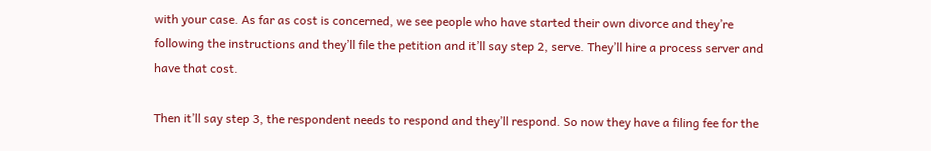with your case. As far as cost is concerned, we see people who have started their own divorce and they’re following the instructions and they’ll file the petition and it’ll say step 2, serve. They’ll hire a process server and have that cost.

Then it’ll say step 3, the respondent needs to respond and they’ll respond. So now they have a filing fee for the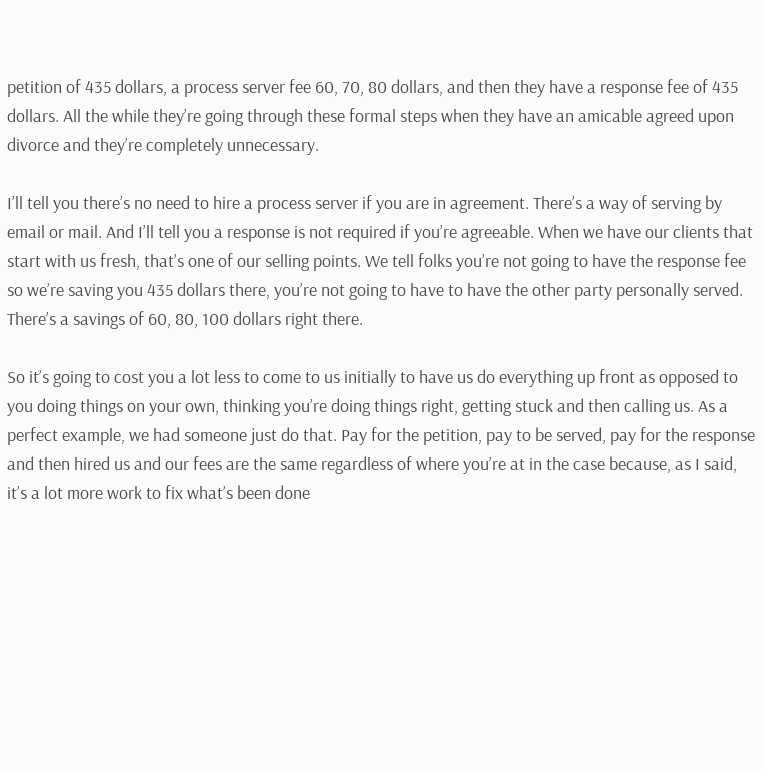petition of 435 dollars, a process server fee 60, 70, 80 dollars, and then they have a response fee of 435 dollars. All the while they’re going through these formal steps when they have an amicable agreed upon divorce and they’re completely unnecessary.

I’ll tell you there’s no need to hire a process server if you are in agreement. There’s a way of serving by email or mail. And I’ll tell you a response is not required if you’re agreeable. When we have our clients that start with us fresh, that’s one of our selling points. We tell folks you’re not going to have the response fee so we’re saving you 435 dollars there, you’re not going to have to have the other party personally served. There’s a savings of 60, 80, 100 dollars right there.

So it’s going to cost you a lot less to come to us initially to have us do everything up front as opposed to you doing things on your own, thinking you’re doing things right, getting stuck and then calling us. As a perfect example, we had someone just do that. Pay for the petition, pay to be served, pay for the response and then hired us and our fees are the same regardless of where you’re at in the case because, as I said, it’s a lot more work to fix what’s been done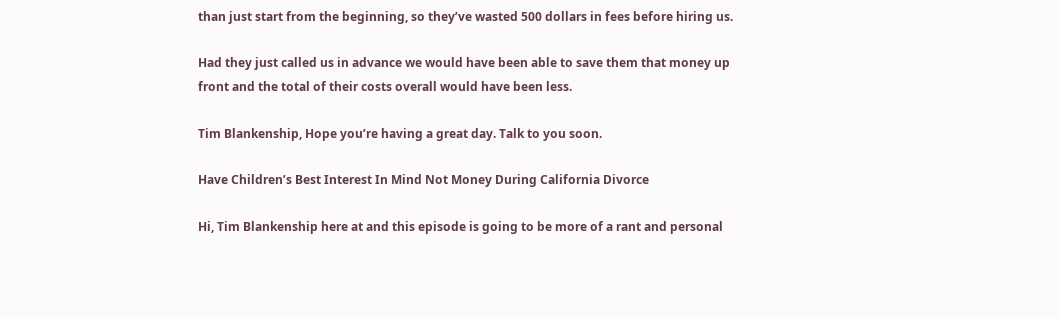than just start from the beginning, so they’ve wasted 500 dollars in fees before hiring us.

Had they just called us in advance we would have been able to save them that money up front and the total of their costs overall would have been less.

Tim Blankenship, Hope you’re having a great day. Talk to you soon.

Have Children’s Best Interest In Mind Not Money During California Divorce

Hi, Tim Blankenship here at and this episode is going to be more of a rant and personal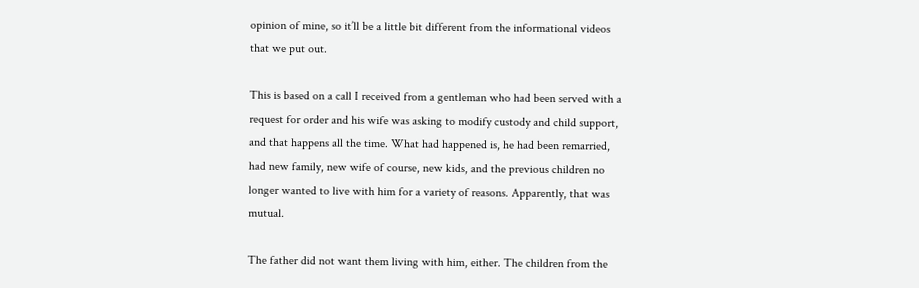opinion of mine, so it’ll be a little bit different from the informational videos that we put out.

This is based on a call I received from a gentleman who had been served with a request for order and his wife was asking to modify custody and child support, and that happens all the time. What had happened is, he had been remarried, had new family, new wife of course, new kids, and the previous children no longer wanted to live with him for a variety of reasons. Apparently, that was mutual.

The father did not want them living with him, either. The children from the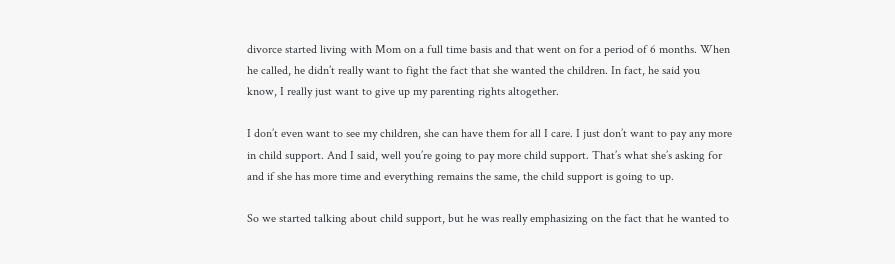divorce started living with Mom on a full time basis and that went on for a period of 6 months. When he called, he didn’t really want to fight the fact that she wanted the children. In fact, he said you know, I really just want to give up my parenting rights altogether.

I don’t even want to see my children, she can have them for all I care. I just don’t want to pay any more in child support. And I said, well you’re going to pay more child support. That’s what she’s asking for and if she has more time and everything remains the same, the child support is going to up.

So we started talking about child support, but he was really emphasizing on the fact that he wanted to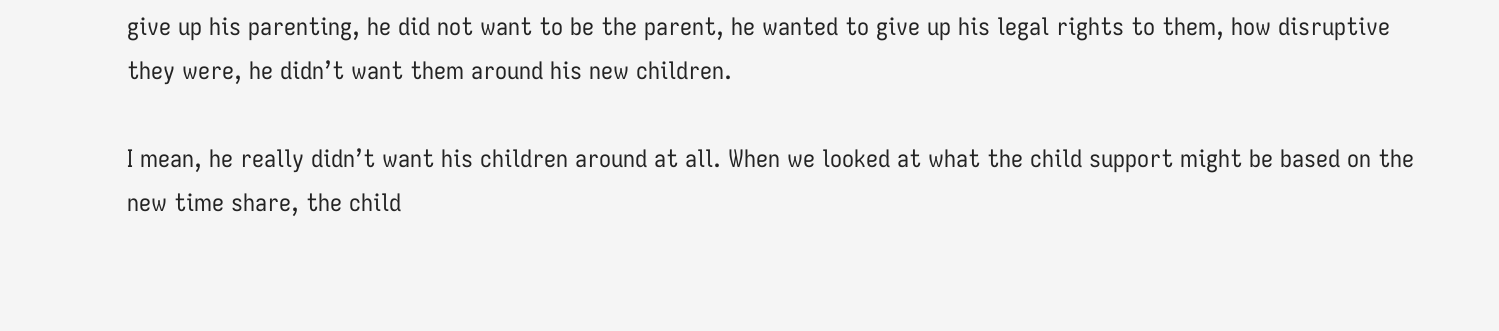give up his parenting, he did not want to be the parent, he wanted to give up his legal rights to them, how disruptive they were, he didn’t want them around his new children.

I mean, he really didn’t want his children around at all. When we looked at what the child support might be based on the new time share, the child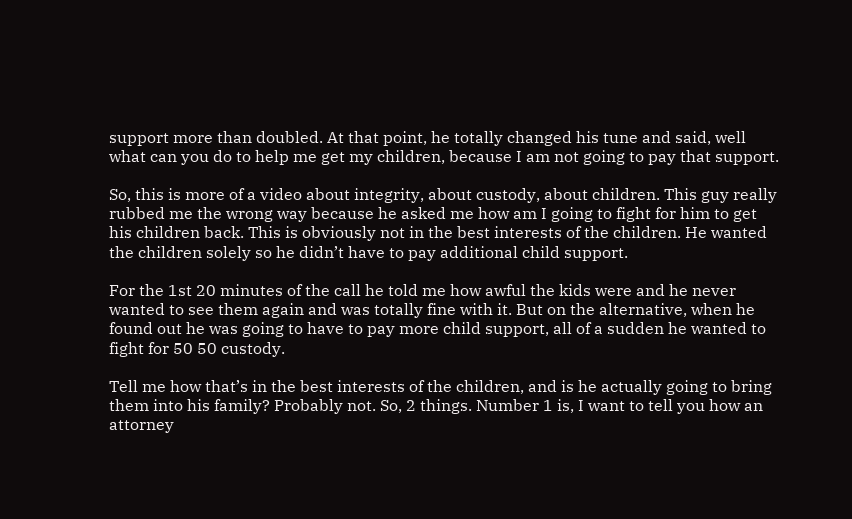support more than doubled. At that point, he totally changed his tune and said, well what can you do to help me get my children, because I am not going to pay that support.

So, this is more of a video about integrity, about custody, about children. This guy really rubbed me the wrong way because he asked me how am I going to fight for him to get his children back. This is obviously not in the best interests of the children. He wanted the children solely so he didn’t have to pay additional child support.

For the 1st 20 minutes of the call he told me how awful the kids were and he never wanted to see them again and was totally fine with it. But on the alternative, when he found out he was going to have to pay more child support, all of a sudden he wanted to fight for 50 50 custody.

Tell me how that’s in the best interests of the children, and is he actually going to bring them into his family? Probably not. So, 2 things. Number 1 is, I want to tell you how an attorney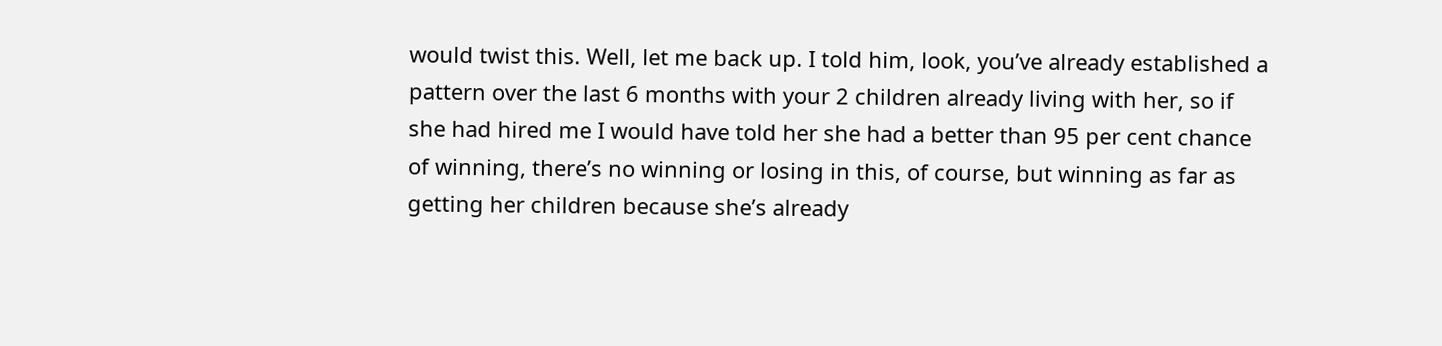would twist this. Well, let me back up. I told him, look, you’ve already established a pattern over the last 6 months with your 2 children already living with her, so if she had hired me I would have told her she had a better than 95 per cent chance of winning, there’s no winning or losing in this, of course, but winning as far as getting her children because she’s already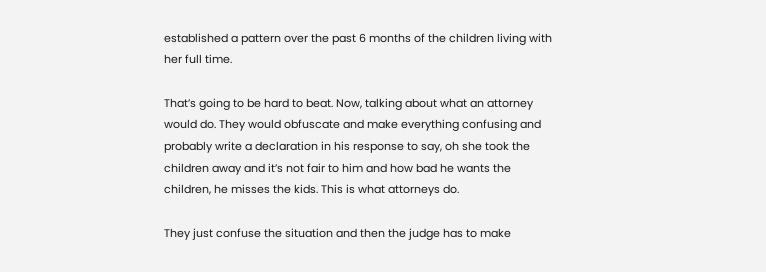established a pattern over the past 6 months of the children living with her full time.

That’s going to be hard to beat. Now, talking about what an attorney would do. They would obfuscate and make everything confusing and probably write a declaration in his response to say, oh she took the children away and it’s not fair to him and how bad he wants the children, he misses the kids. This is what attorneys do.

They just confuse the situation and then the judge has to make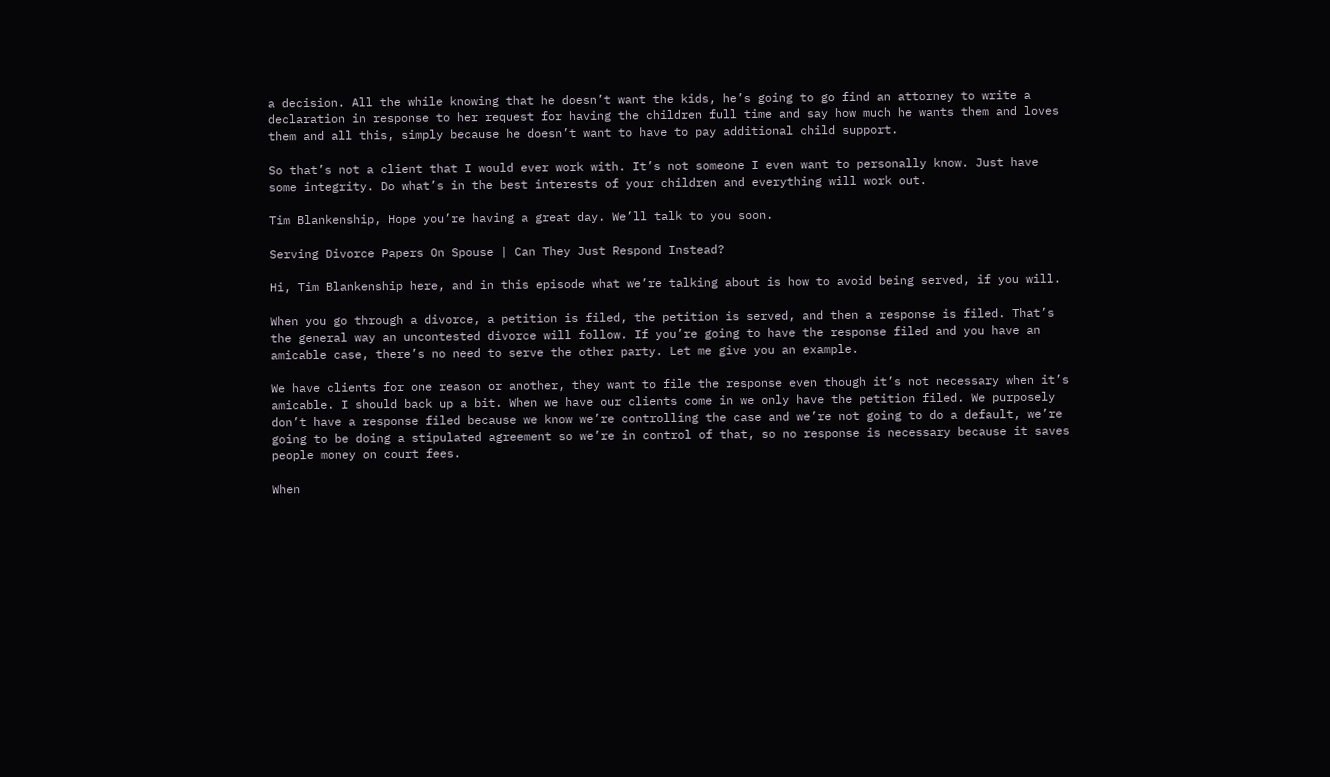a decision. All the while knowing that he doesn’t want the kids, he’s going to go find an attorney to write a declaration in response to her request for having the children full time and say how much he wants them and loves them and all this, simply because he doesn’t want to have to pay additional child support.

So that’s not a client that I would ever work with. It’s not someone I even want to personally know. Just have some integrity. Do what’s in the best interests of your children and everything will work out.

Tim Blankenship, Hope you’re having a great day. We’ll talk to you soon.

Serving Divorce Papers On Spouse | Can They Just Respond Instead?

Hi, Tim Blankenship here, and in this episode what we’re talking about is how to avoid being served, if you will.

When you go through a divorce, a petition is filed, the petition is served, and then a response is filed. That’s the general way an uncontested divorce will follow. If you’re going to have the response filed and you have an amicable case, there’s no need to serve the other party. Let me give you an example.

We have clients for one reason or another, they want to file the response even though it’s not necessary when it’s amicable. I should back up a bit. When we have our clients come in we only have the petition filed. We purposely don’t have a response filed because we know we’re controlling the case and we’re not going to do a default, we’re going to be doing a stipulated agreement so we’re in control of that, so no response is necessary because it saves people money on court fees.

When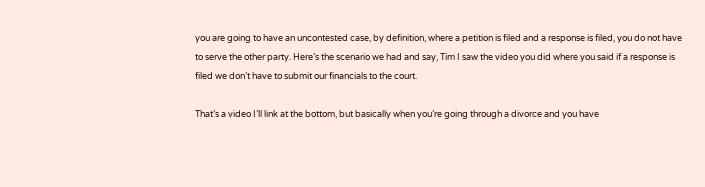you are going to have an uncontested case, by definition, where a petition is filed and a response is filed, you do not have to serve the other party. Here’s the scenario we had and say, Tim I saw the video you did where you said if a response is filed we don’t have to submit our financials to the court.

That’s a video I’ll link at the bottom, but basically when you’re going through a divorce and you have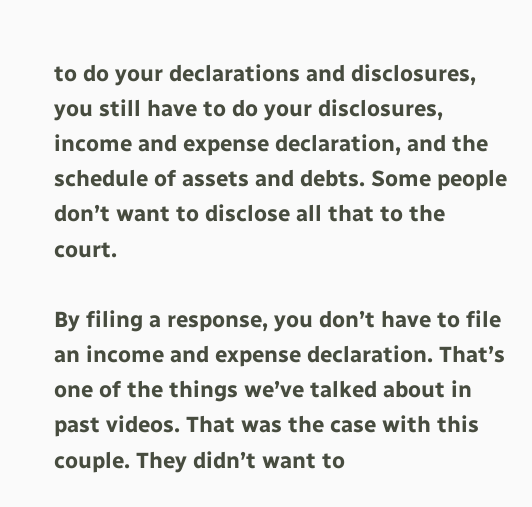to do your declarations and disclosures, you still have to do your disclosures, income and expense declaration, and the schedule of assets and debts. Some people don’t want to disclose all that to the court.

By filing a response, you don’t have to file an income and expense declaration. That’s one of the things we’ve talked about in past videos. That was the case with this couple. They didn’t want to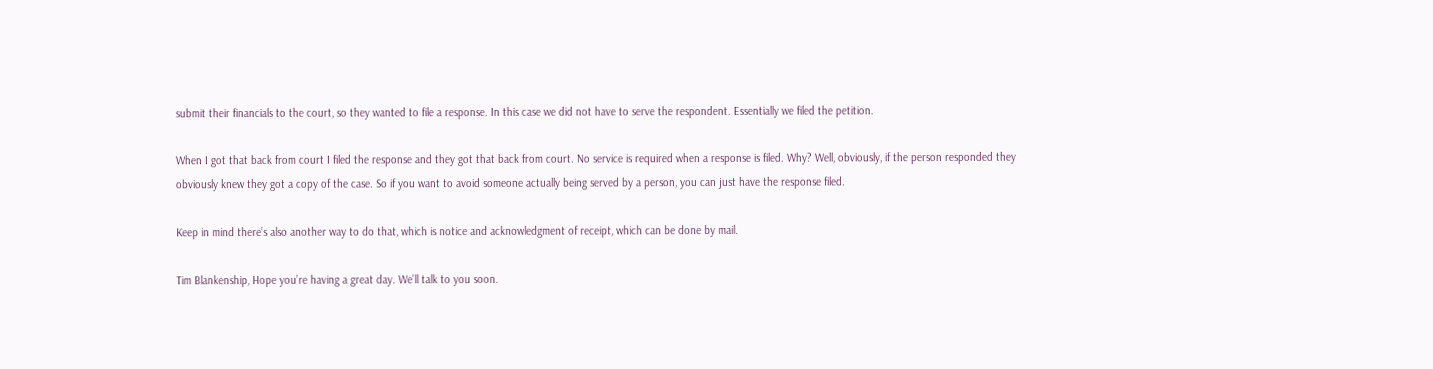submit their financials to the court, so they wanted to file a response. In this case we did not have to serve the respondent. Essentially we filed the petition.

When I got that back from court I filed the response and they got that back from court. No service is required when a response is filed. Why? Well, obviously, if the person responded they obviously knew they got a copy of the case. So if you want to avoid someone actually being served by a person, you can just have the response filed.

Keep in mind there’s also another way to do that, which is notice and acknowledgment of receipt, which can be done by mail.

Tim Blankenship, Hope you’re having a great day. We’ll talk to you soon.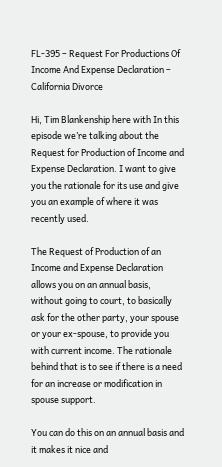FL-395 – Request For Productions Of Income And Expense Declaration – California Divorce

Hi, Tim Blankenship here with In this episode we’re talking about the Request for Production of Income and Expense Declaration. I want to give you the rationale for its use and give you an example of where it was recently used.

The Request of Production of an Income and Expense Declaration allows you on an annual basis, without going to court, to basically ask for the other party, your spouse or your ex-spouse, to provide you with current income. The rationale behind that is to see if there is a need for an increase or modification in spouse support.

You can do this on an annual basis and it makes it nice and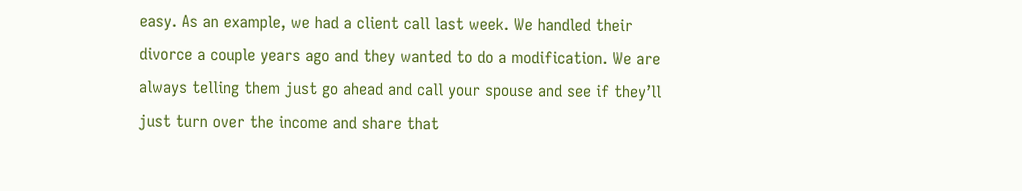easy. As an example, we had a client call last week. We handled their divorce a couple years ago and they wanted to do a modification. We are always telling them just go ahead and call your spouse and see if they’ll just turn over the income and share that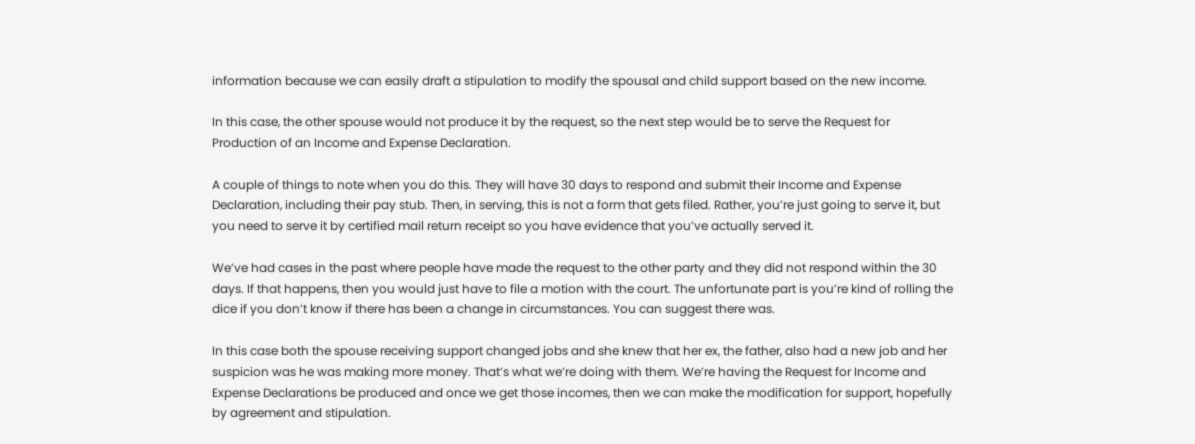information because we can easily draft a stipulation to modify the spousal and child support based on the new income.

In this case, the other spouse would not produce it by the request, so the next step would be to serve the Request for Production of an Income and Expense Declaration.

A couple of things to note when you do this. They will have 30 days to respond and submit their Income and Expense Declaration, including their pay stub. Then, in serving, this is not a form that gets filed. Rather, you’re just going to serve it, but you need to serve it by certified mail return receipt so you have evidence that you’ve actually served it.

We’ve had cases in the past where people have made the request to the other party and they did not respond within the 30 days. If that happens, then you would just have to file a motion with the court. The unfortunate part is you’re kind of rolling the dice if you don’t know if there has been a change in circumstances. You can suggest there was.

In this case both the spouse receiving support changed jobs and she knew that her ex, the father, also had a new job and her suspicion was he was making more money. That’s what we’re doing with them. We’re having the Request for Income and Expense Declarations be produced and once we get those incomes, then we can make the modification for support, hopefully by agreement and stipulation.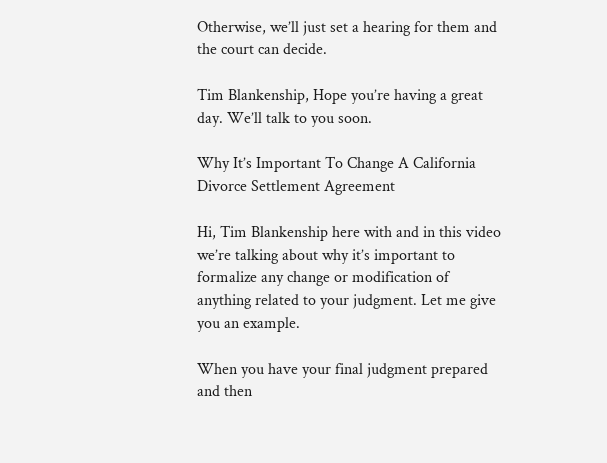Otherwise, we’ll just set a hearing for them and the court can decide.

Tim Blankenship, Hope you’re having a great day. We’ll talk to you soon.

Why It’s Important To Change A California Divorce Settlement Agreement

Hi, Tim Blankenship here with and in this video we’re talking about why it’s important to formalize any change or modification of anything related to your judgment. Let me give you an example.

When you have your final judgment prepared and then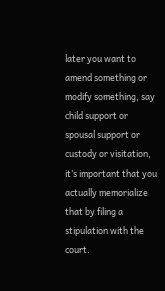later you want to amend something or modify something, say child support or spousal support or custody or visitation, it’s important that you actually memorialize that by filing a stipulation with the court.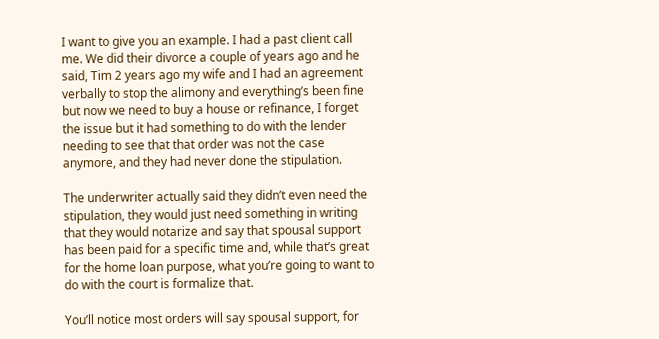I want to give you an example. I had a past client call me. We did their divorce a couple of years ago and he said, Tim 2 years ago my wife and I had an agreement verbally to stop the alimony and everything’s been fine but now we need to buy a house or refinance, I forget the issue but it had something to do with the lender needing to see that that order was not the case anymore, and they had never done the stipulation.

The underwriter actually said they didn’t even need the stipulation, they would just need something in writing that they would notarize and say that spousal support has been paid for a specific time and, while that’s great for the home loan purpose, what you’re going to want to do with the court is formalize that.

You’ll notice most orders will say spousal support, for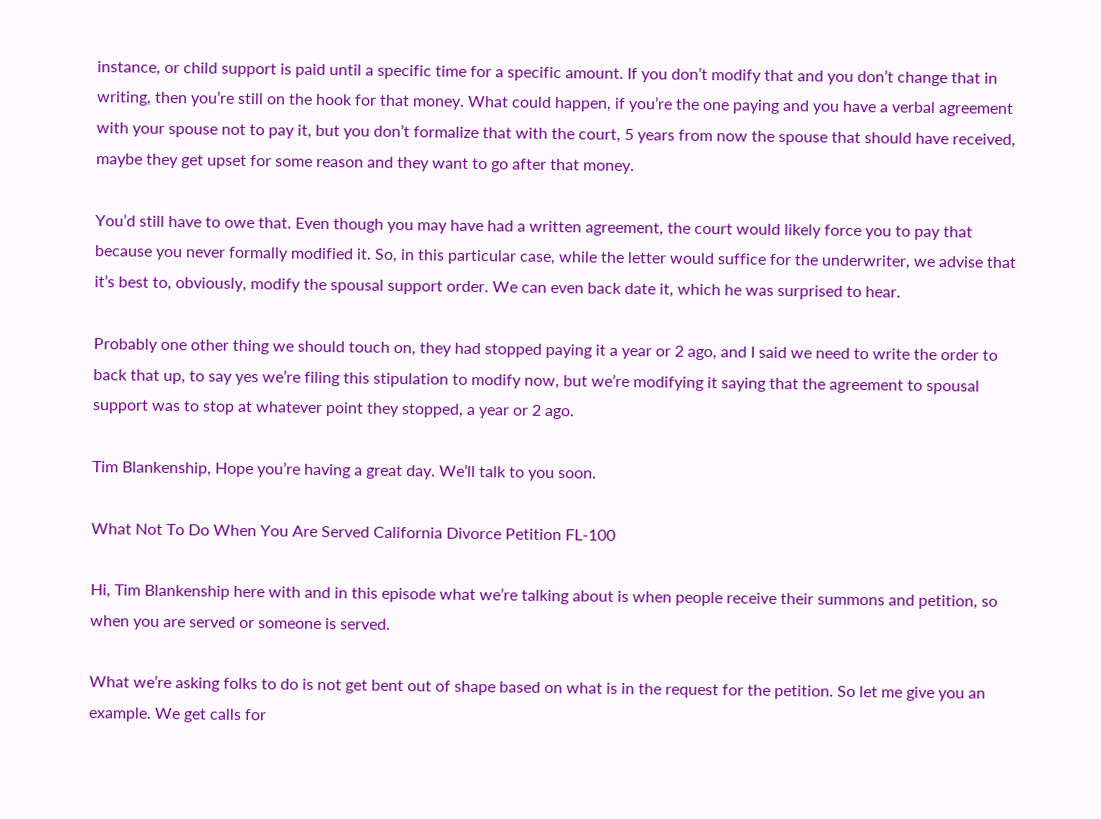instance, or child support is paid until a specific time for a specific amount. If you don’t modify that and you don’t change that in writing, then you’re still on the hook for that money. What could happen, if you’re the one paying and you have a verbal agreement with your spouse not to pay it, but you don’t formalize that with the court, 5 years from now the spouse that should have received, maybe they get upset for some reason and they want to go after that money.

You’d still have to owe that. Even though you may have had a written agreement, the court would likely force you to pay that because you never formally modified it. So, in this particular case, while the letter would suffice for the underwriter, we advise that it’s best to, obviously, modify the spousal support order. We can even back date it, which he was surprised to hear.

Probably one other thing we should touch on, they had stopped paying it a year or 2 ago, and I said we need to write the order to back that up, to say yes we’re filing this stipulation to modify now, but we’re modifying it saying that the agreement to spousal support was to stop at whatever point they stopped, a year or 2 ago.

Tim Blankenship, Hope you’re having a great day. We’ll talk to you soon.

What Not To Do When You Are Served California Divorce Petition FL-100

Hi, Tim Blankenship here with and in this episode what we’re talking about is when people receive their summons and petition, so when you are served or someone is served.

What we’re asking folks to do is not get bent out of shape based on what is in the request for the petition. So let me give you an example. We get calls for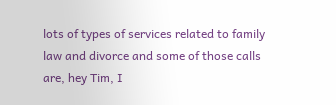lots of types of services related to family law and divorce and some of those calls are, hey Tim, I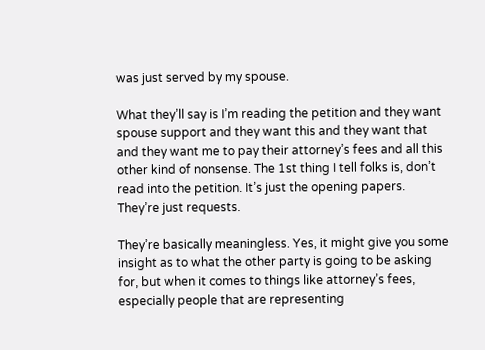was just served by my spouse.

What they’ll say is I’m reading the petition and they want spouse support and they want this and they want that and they want me to pay their attorney’s fees and all this other kind of nonsense. The 1st thing I tell folks is, don’t read into the petition. It’s just the opening papers. They’re just requests.

They’re basically meaningless. Yes, it might give you some insight as to what the other party is going to be asking for, but when it comes to things like attorney’s fees, especially people that are representing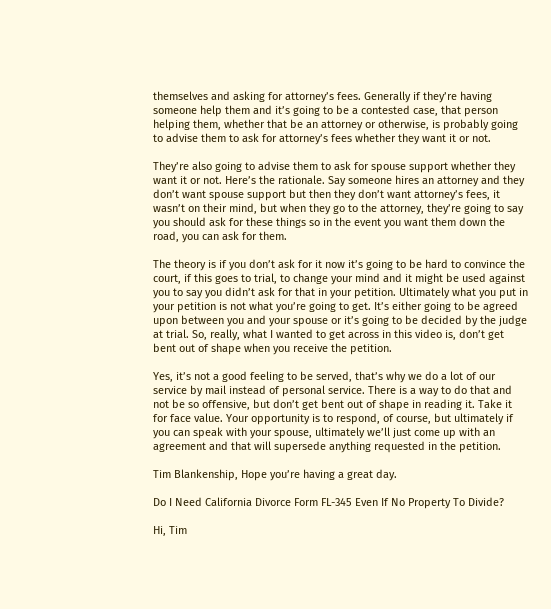themselves and asking for attorney’s fees. Generally if they’re having someone help them and it’s going to be a contested case, that person helping them, whether that be an attorney or otherwise, is probably going to advise them to ask for attorney’s fees whether they want it or not.

They’re also going to advise them to ask for spouse support whether they want it or not. Here’s the rationale. Say someone hires an attorney and they don’t want spouse support but then they don’t want attorney’s fees, it wasn’t on their mind, but when they go to the attorney, they’re going to say you should ask for these things so in the event you want them down the road, you can ask for them.

The theory is if you don’t ask for it now it’s going to be hard to convince the court, if this goes to trial, to change your mind and it might be used against you to say you didn’t ask for that in your petition. Ultimately what you put in your petition is not what you’re going to get. It’s either going to be agreed upon between you and your spouse or it’s going to be decided by the judge at trial. So, really, what I wanted to get across in this video is, don’t get bent out of shape when you receive the petition.

Yes, it’s not a good feeling to be served, that’s why we do a lot of our service by mail instead of personal service. There is a way to do that and not be so offensive, but don’t get bent out of shape in reading it. Take it for face value. Your opportunity is to respond, of course, but ultimately if you can speak with your spouse, ultimately we’ll just come up with an agreement and that will supersede anything requested in the petition.

Tim Blankenship, Hope you’re having a great day.

Do I Need California Divorce Form FL-345 Even If No Property To Divide?

Hi, Tim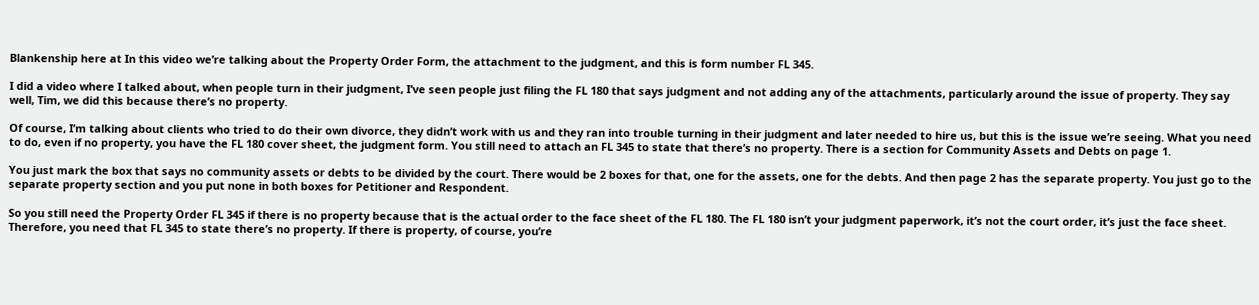Blankenship here at In this video we’re talking about the Property Order Form, the attachment to the judgment, and this is form number FL 345.

I did a video where I talked about, when people turn in their judgment, I’ve seen people just filing the FL 180 that says judgment and not adding any of the attachments, particularly around the issue of property. They say well, Tim, we did this because there’s no property.

Of course, I’m talking about clients who tried to do their own divorce, they didn’t work with us and they ran into trouble turning in their judgment and later needed to hire us, but this is the issue we’re seeing. What you need to do, even if no property, you have the FL 180 cover sheet, the judgment form. You still need to attach an FL 345 to state that there’s no property. There is a section for Community Assets and Debts on page 1.

You just mark the box that says no community assets or debts to be divided by the court. There would be 2 boxes for that, one for the assets, one for the debts. And then page 2 has the separate property. You just go to the separate property section and you put none in both boxes for Petitioner and Respondent.

So you still need the Property Order FL 345 if there is no property because that is the actual order to the face sheet of the FL 180. The FL 180 isn’t your judgment paperwork, it’s not the court order, it’s just the face sheet. Therefore, you need that FL 345 to state there’s no property. If there is property, of course, you’re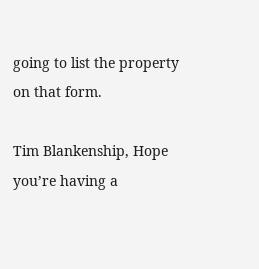going to list the property on that form.

Tim Blankenship, Hope you’re having a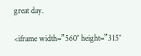great day.

<iframe width=”560″ height=”315″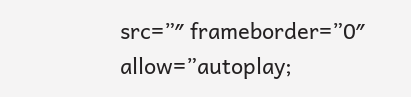src=”″ frameborder=”0″ allow=”autoplay;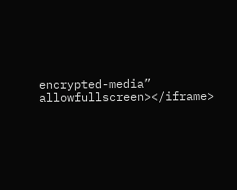encrypted-media” allowfullscreen></iframe>